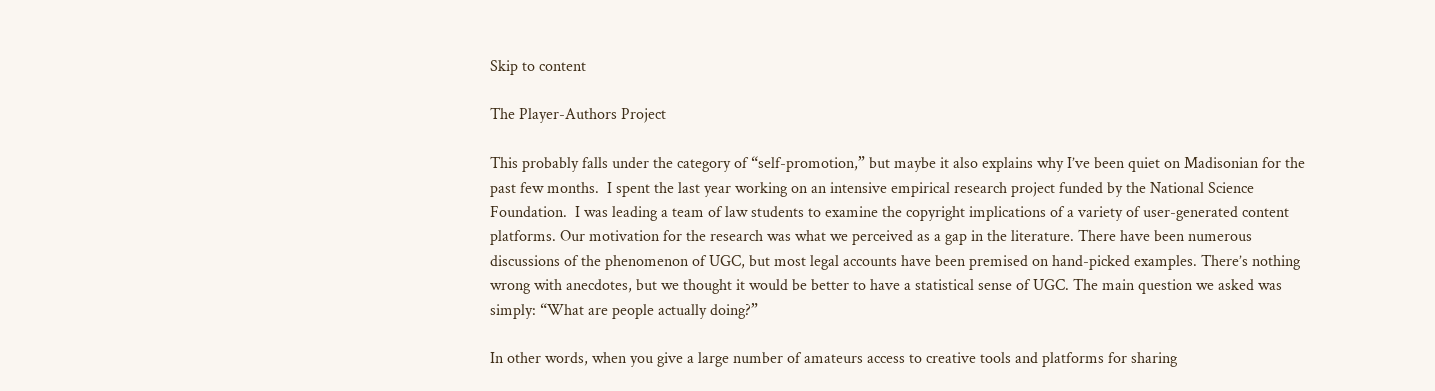Skip to content

The Player-Authors Project

This probably falls under the category of “self-promotion,” but maybe it also explains why I’ve been quiet on Madisonian for the past few months.  I spent the last year working on an intensive empirical research project funded by the National Science Foundation.  I was leading a team of law students to examine the copyright implications of a variety of user-generated content platforms. Our motivation for the research was what we perceived as a gap in the literature. There have been numerous discussions of the phenomenon of UGC, but most legal accounts have been premised on hand-picked examples. There’s nothing wrong with anecdotes, but we thought it would be better to have a statistical sense of UGC. The main question we asked was simply: “What are people actually doing?”

In other words, when you give a large number of amateurs access to creative tools and platforms for sharing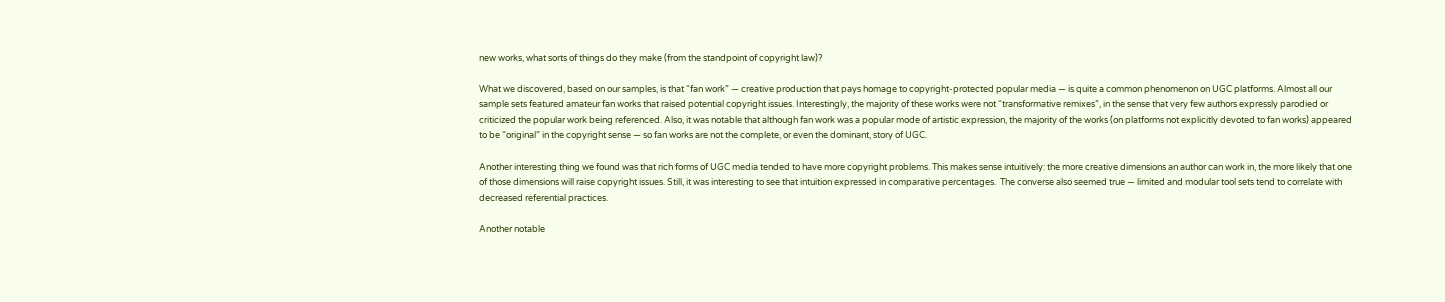new works, what sorts of things do they make (from the standpoint of copyright law)?

What we discovered, based on our samples, is that “fan work” — creative production that pays homage to copyright-protected popular media — is quite a common phenomenon on UGC platforms. Almost all our sample sets featured amateur fan works that raised potential copyright issues. Interestingly, the majority of these works were not “transformative remixes”, in the sense that very few authors expressly parodied or criticized the popular work being referenced. Also, it was notable that although fan work was a popular mode of artistic expression, the majority of the works (on platforms not explicitly devoted to fan works) appeared to be “original” in the copyright sense — so fan works are not the complete, or even the dominant, story of UGC.

Another interesting thing we found was that rich forms of UGC media tended to have more copyright problems. This makes sense intuitively: the more creative dimensions an author can work in, the more likely that one of those dimensions will raise copyright issues. Still, it was interesting to see that intuition expressed in comparative percentages.  The converse also seemed true — limited and modular tool sets tend to correlate with decreased referential practices.

Another notable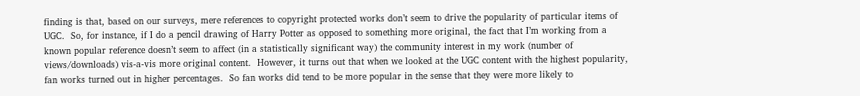finding is that, based on our surveys, mere references to copyright protected works don’t seem to drive the popularity of particular items of UGC.  So, for instance, if I do a pencil drawing of Harry Potter as opposed to something more original, the fact that I’m working from a known popular reference doesn’t seem to affect (in a statistically significant way) the community interest in my work (number of views/downloads) vis-a-vis more original content.  However, it turns out that when we looked at the UGC content with the highest popularity, fan works turned out in higher percentages.  So fan works did tend to be more popular in the sense that they were more likely to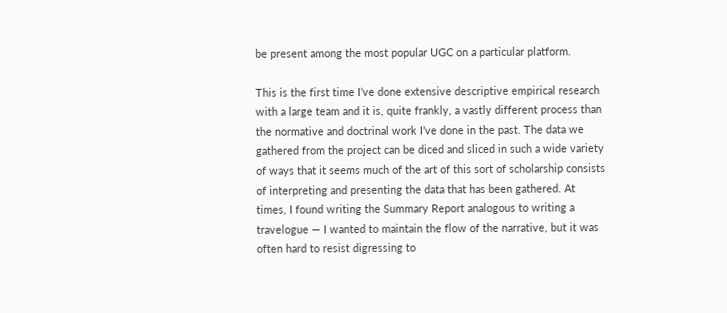be present among the most popular UGC on a particular platform.

This is the first time I’ve done extensive descriptive empirical research with a large team and it is, quite frankly, a vastly different process than the normative and doctrinal work I’ve done in the past. The data we gathered from the project can be diced and sliced in such a wide variety of ways that it seems much of the art of this sort of scholarship consists of interpreting and presenting the data that has been gathered. At times, I found writing the Summary Report analogous to writing a travelogue — I wanted to maintain the flow of the narrative, but it was often hard to resist digressing to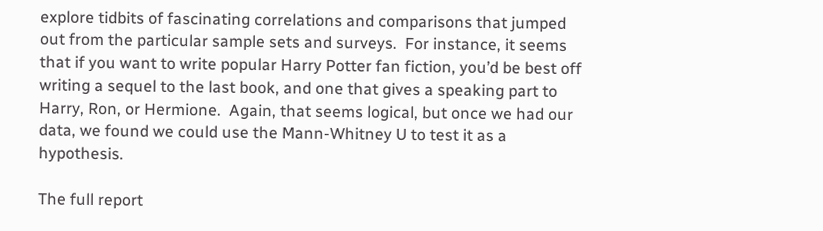explore tidbits of fascinating correlations and comparisons that jumped out from the particular sample sets and surveys.  For instance, it seems that if you want to write popular Harry Potter fan fiction, you’d be best off writing a sequel to the last book, and one that gives a speaking part to Harry, Ron, or Hermione.  Again, that seems logical, but once we had our data, we found we could use the Mann-Whitney U to test it as a hypothesis.

The full report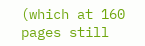(which at 160 pages still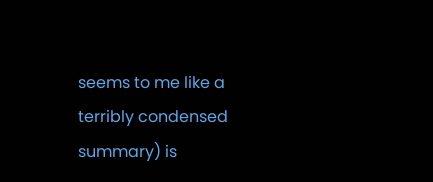seems to me like a terribly condensed summary) is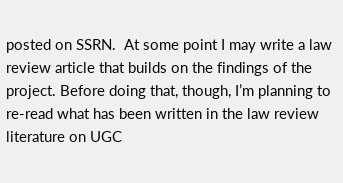posted on SSRN.  At some point I may write a law review article that builds on the findings of the project. Before doing that, though, I’m planning to re-read what has been written in the law review literature on UGC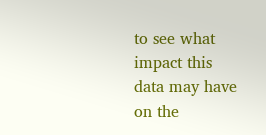to see what impact this data may have on the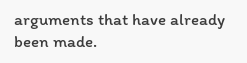arguments that have already been made.